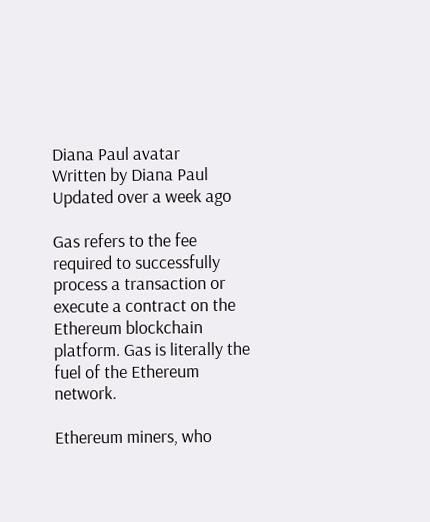Diana Paul avatar
Written by Diana Paul
Updated over a week ago

Gas refers to the fee required to successfully process a transaction or execute a contract on the Ethereum blockchain platform. Gas is literally the fuel of the Ethereum network.

Ethereum miners, who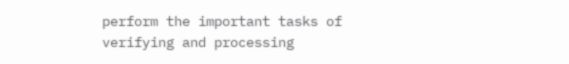perform the important tasks of verifying and processing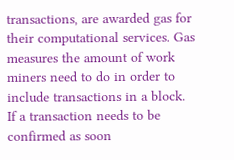transactions, are awarded gas for their computational services. Gas measures the amount of work miners need to do in order to include transactions in a block. If a transaction needs to be confirmed as soon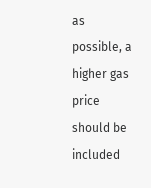as possible, a higher gas price should be included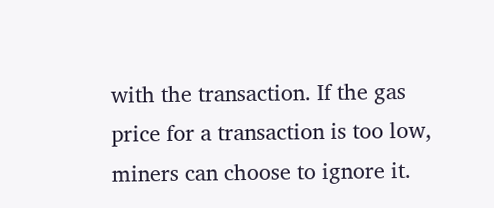with the transaction. If the gas price for a transaction is too low, miners can choose to ignore it.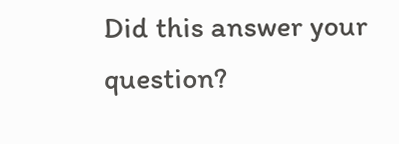Did this answer your question?